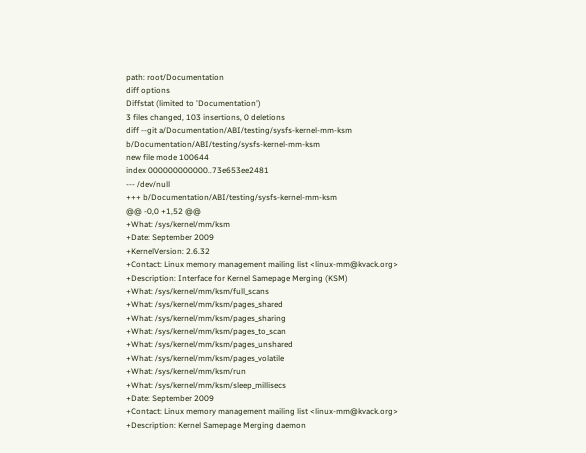path: root/Documentation
diff options
Diffstat (limited to 'Documentation')
3 files changed, 103 insertions, 0 deletions
diff --git a/Documentation/ABI/testing/sysfs-kernel-mm-ksm b/Documentation/ABI/testing/sysfs-kernel-mm-ksm
new file mode 100644
index 000000000000..73e653ee2481
--- /dev/null
+++ b/Documentation/ABI/testing/sysfs-kernel-mm-ksm
@@ -0,0 +1,52 @@
+What: /sys/kernel/mm/ksm
+Date: September 2009
+KernelVersion: 2.6.32
+Contact: Linux memory management mailing list <linux-mm@kvack.org>
+Description: Interface for Kernel Samepage Merging (KSM)
+What: /sys/kernel/mm/ksm/full_scans
+What: /sys/kernel/mm/ksm/pages_shared
+What: /sys/kernel/mm/ksm/pages_sharing
+What: /sys/kernel/mm/ksm/pages_to_scan
+What: /sys/kernel/mm/ksm/pages_unshared
+What: /sys/kernel/mm/ksm/pages_volatile
+What: /sys/kernel/mm/ksm/run
+What: /sys/kernel/mm/ksm/sleep_millisecs
+Date: September 2009
+Contact: Linux memory management mailing list <linux-mm@kvack.org>
+Description: Kernel Samepage Merging daemon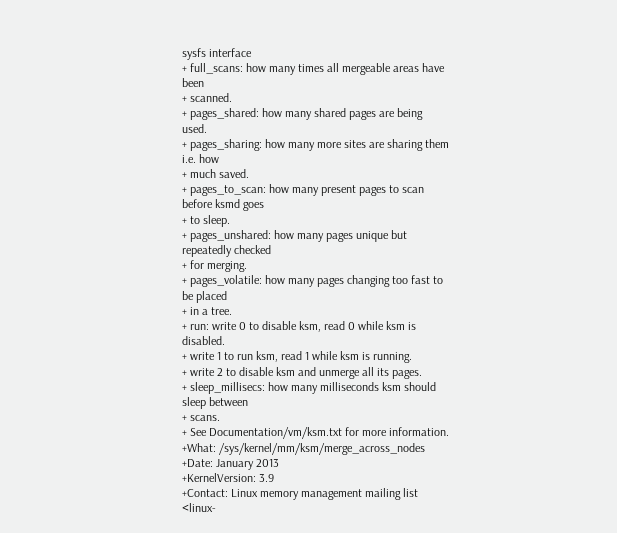sysfs interface
+ full_scans: how many times all mergeable areas have been
+ scanned.
+ pages_shared: how many shared pages are being used.
+ pages_sharing: how many more sites are sharing them i.e. how
+ much saved.
+ pages_to_scan: how many present pages to scan before ksmd goes
+ to sleep.
+ pages_unshared: how many pages unique but repeatedly checked
+ for merging.
+ pages_volatile: how many pages changing too fast to be placed
+ in a tree.
+ run: write 0 to disable ksm, read 0 while ksm is disabled.
+ write 1 to run ksm, read 1 while ksm is running.
+ write 2 to disable ksm and unmerge all its pages.
+ sleep_millisecs: how many milliseconds ksm should sleep between
+ scans.
+ See Documentation/vm/ksm.txt for more information.
+What: /sys/kernel/mm/ksm/merge_across_nodes
+Date: January 2013
+KernelVersion: 3.9
+Contact: Linux memory management mailing list <linux-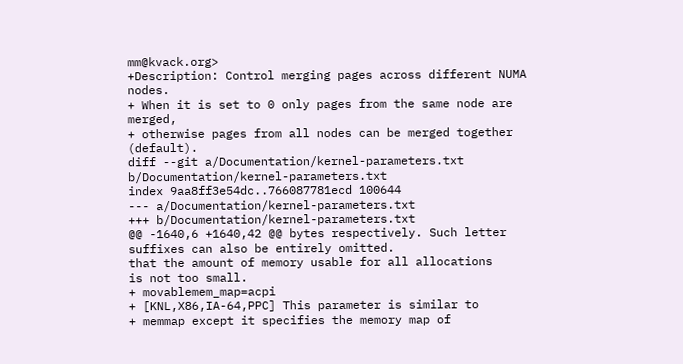mm@kvack.org>
+Description: Control merging pages across different NUMA nodes.
+ When it is set to 0 only pages from the same node are merged,
+ otherwise pages from all nodes can be merged together (default).
diff --git a/Documentation/kernel-parameters.txt b/Documentation/kernel-parameters.txt
index 9aa8ff3e54dc..766087781ecd 100644
--- a/Documentation/kernel-parameters.txt
+++ b/Documentation/kernel-parameters.txt
@@ -1640,6 +1640,42 @@ bytes respectively. Such letter suffixes can also be entirely omitted.
that the amount of memory usable for all allocations
is not too small.
+ movablemem_map=acpi
+ [KNL,X86,IA-64,PPC] This parameter is similar to
+ memmap except it specifies the memory map of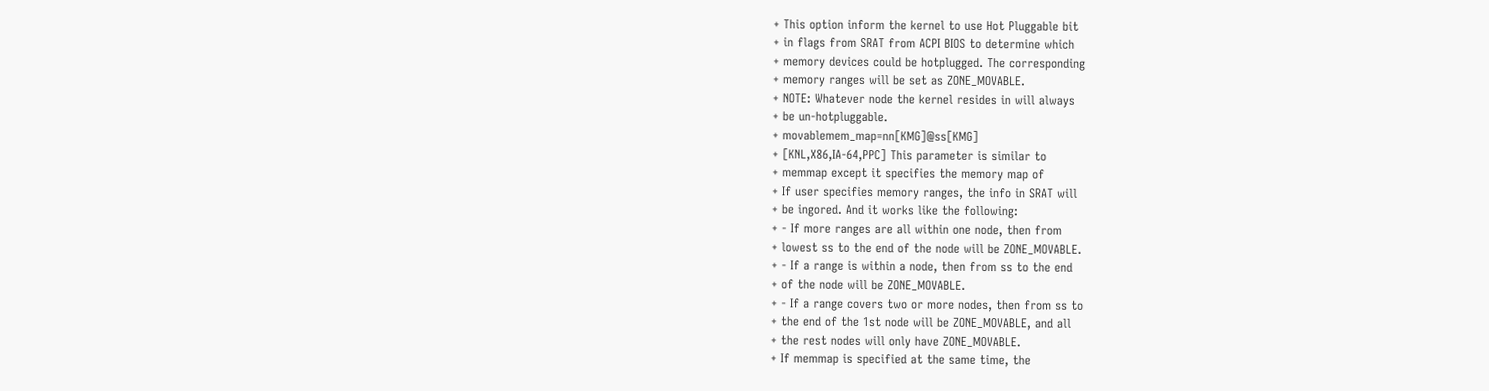+ This option inform the kernel to use Hot Pluggable bit
+ in flags from SRAT from ACPI BIOS to determine which
+ memory devices could be hotplugged. The corresponding
+ memory ranges will be set as ZONE_MOVABLE.
+ NOTE: Whatever node the kernel resides in will always
+ be un-hotpluggable.
+ movablemem_map=nn[KMG]@ss[KMG]
+ [KNL,X86,IA-64,PPC] This parameter is similar to
+ memmap except it specifies the memory map of
+ If user specifies memory ranges, the info in SRAT will
+ be ingored. And it works like the following:
+ - If more ranges are all within one node, then from
+ lowest ss to the end of the node will be ZONE_MOVABLE.
+ - If a range is within a node, then from ss to the end
+ of the node will be ZONE_MOVABLE.
+ - If a range covers two or more nodes, then from ss to
+ the end of the 1st node will be ZONE_MOVABLE, and all
+ the rest nodes will only have ZONE_MOVABLE.
+ If memmap is specified at the same time, the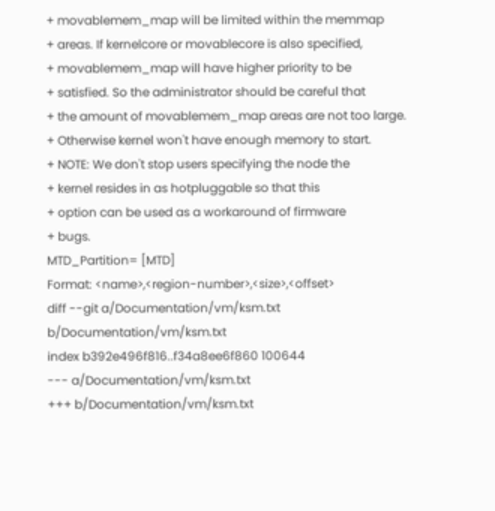+ movablemem_map will be limited within the memmap
+ areas. If kernelcore or movablecore is also specified,
+ movablemem_map will have higher priority to be
+ satisfied. So the administrator should be careful that
+ the amount of movablemem_map areas are not too large.
+ Otherwise kernel won't have enough memory to start.
+ NOTE: We don't stop users specifying the node the
+ kernel resides in as hotpluggable so that this
+ option can be used as a workaround of firmware
+ bugs.
MTD_Partition= [MTD]
Format: <name>,<region-number>,<size>,<offset>
diff --git a/Documentation/vm/ksm.txt b/Documentation/vm/ksm.txt
index b392e496f816..f34a8ee6f860 100644
--- a/Documentation/vm/ksm.txt
+++ b/Documentation/vm/ksm.txt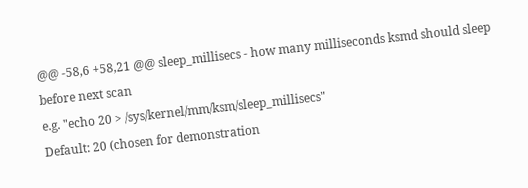@@ -58,6 +58,21 @@ sleep_millisecs - how many milliseconds ksmd should sleep before next scan
e.g. "echo 20 > /sys/kernel/mm/ksm/sleep_millisecs"
Default: 20 (chosen for demonstration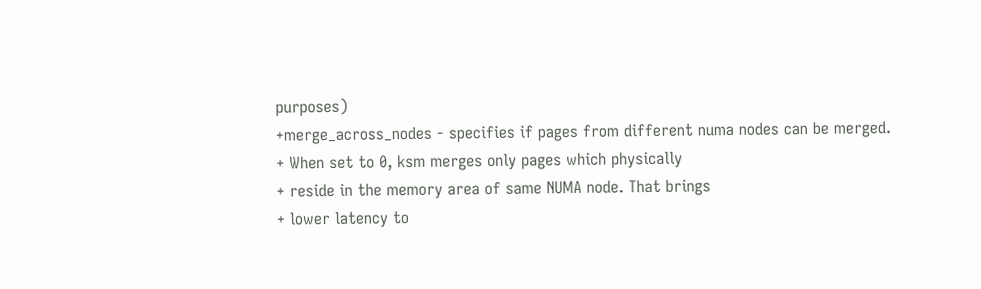purposes)
+merge_across_nodes - specifies if pages from different numa nodes can be merged.
+ When set to 0, ksm merges only pages which physically
+ reside in the memory area of same NUMA node. That brings
+ lower latency to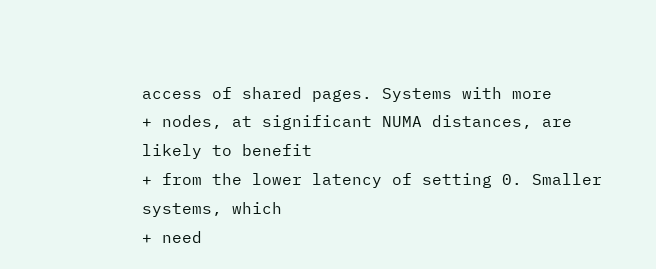access of shared pages. Systems with more
+ nodes, at significant NUMA distances, are likely to benefit
+ from the lower latency of setting 0. Smaller systems, which
+ need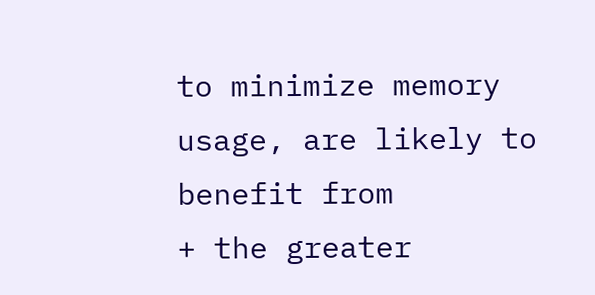to minimize memory usage, are likely to benefit from
+ the greater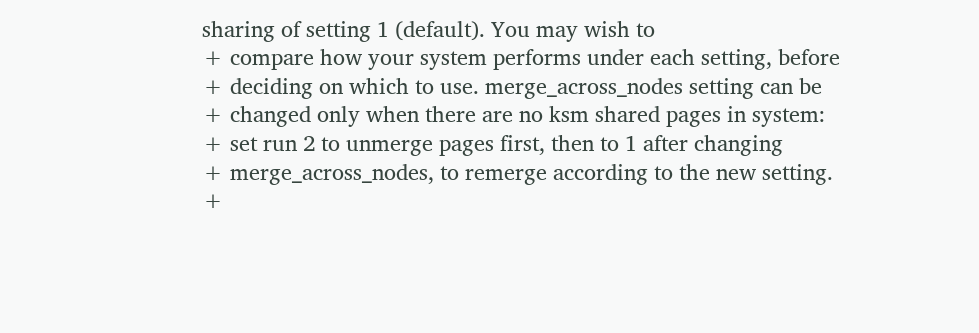sharing of setting 1 (default). You may wish to
+ compare how your system performs under each setting, before
+ deciding on which to use. merge_across_nodes setting can be
+ changed only when there are no ksm shared pages in system:
+ set run 2 to unmerge pages first, then to 1 after changing
+ merge_across_nodes, to remerge according to the new setting.
+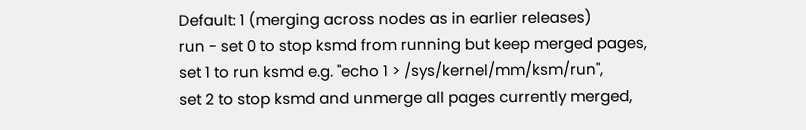Default: 1 (merging across nodes as in earlier releases)
run - set 0 to stop ksmd from running but keep merged pages,
set 1 to run ksmd e.g. "echo 1 > /sys/kernel/mm/ksm/run",
set 2 to stop ksmd and unmerge all pages currently merged,